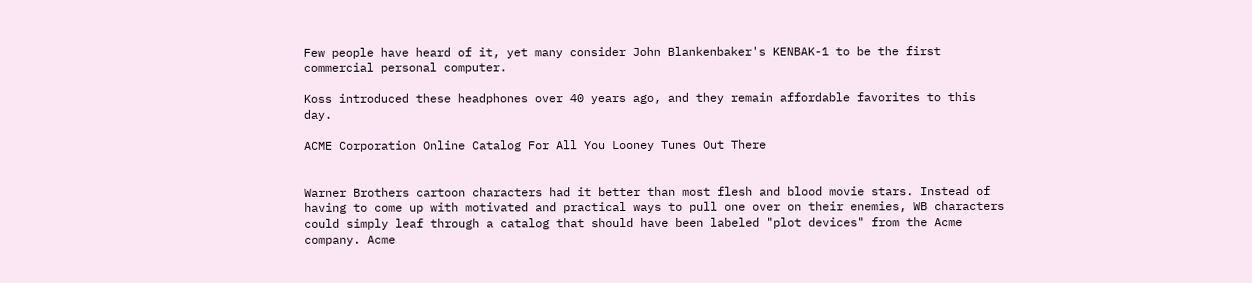Few people have heard of it, yet many consider John Blankenbaker's KENBAK-1 to be the first commercial personal computer.

Koss introduced these headphones over 40 years ago, and they remain affordable favorites to this day.

ACME Corporation Online Catalog For All You Looney Tunes Out There


Warner Brothers cartoon characters had it better than most flesh and blood movie stars. Instead of having to come up with motivated and practical ways to pull one over on their enemies, WB characters could simply leaf through a catalog that should have been labeled "plot devices" from the Acme company. Acme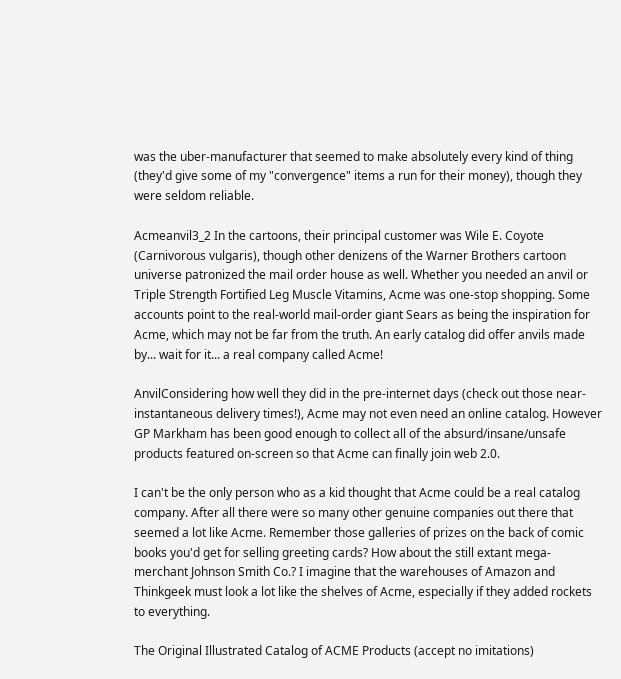was the uber-manufacturer that seemed to make absolutely every kind of thing (they'd give some of my "convergence" items a run for their money), though they were seldom reliable.

Acmeanvil3_2 In the cartoons, their principal customer was Wile E. Coyote (Carnivorous vulgaris), though other denizens of the Warner Brothers cartoon universe patronized the mail order house as well. Whether you needed an anvil or Triple Strength Fortified Leg Muscle Vitamins, Acme was one-stop shopping. Some accounts point to the real-world mail-order giant Sears as being the inspiration for Acme, which may not be far from the truth. An early catalog did offer anvils made by... wait for it... a real company called Acme!

AnvilConsidering how well they did in the pre-internet days (check out those near-instantaneous delivery times!), Acme may not even need an online catalog. However GP Markham has been good enough to collect all of the absurd/insane/unsafe products featured on-screen so that Acme can finally join web 2.0.

I can't be the only person who as a kid thought that Acme could be a real catalog company. After all there were so many other genuine companies out there that seemed a lot like Acme. Remember those galleries of prizes on the back of comic books you'd get for selling greeting cards? How about the still extant mega-merchant Johnson Smith Co.? I imagine that the warehouses of Amazon and Thinkgeek must look a lot like the shelves of Acme, especially if they added rockets to everything.

The Original Illustrated Catalog of ACME Products (accept no imitations)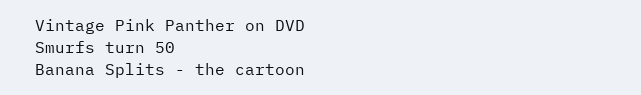Vintage Pink Panther on DVD
Smurfs turn 50
Banana Splits - the cartoon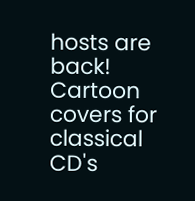hosts are back!
Cartoon covers for classical CD's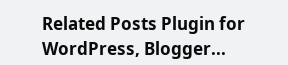Related Posts Plugin for WordPress, Blogger...